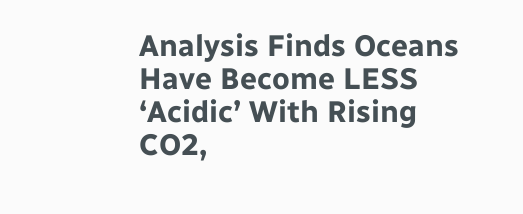Analysis Finds Oceans Have Become LESS ‘Acidic’ With Rising CO2,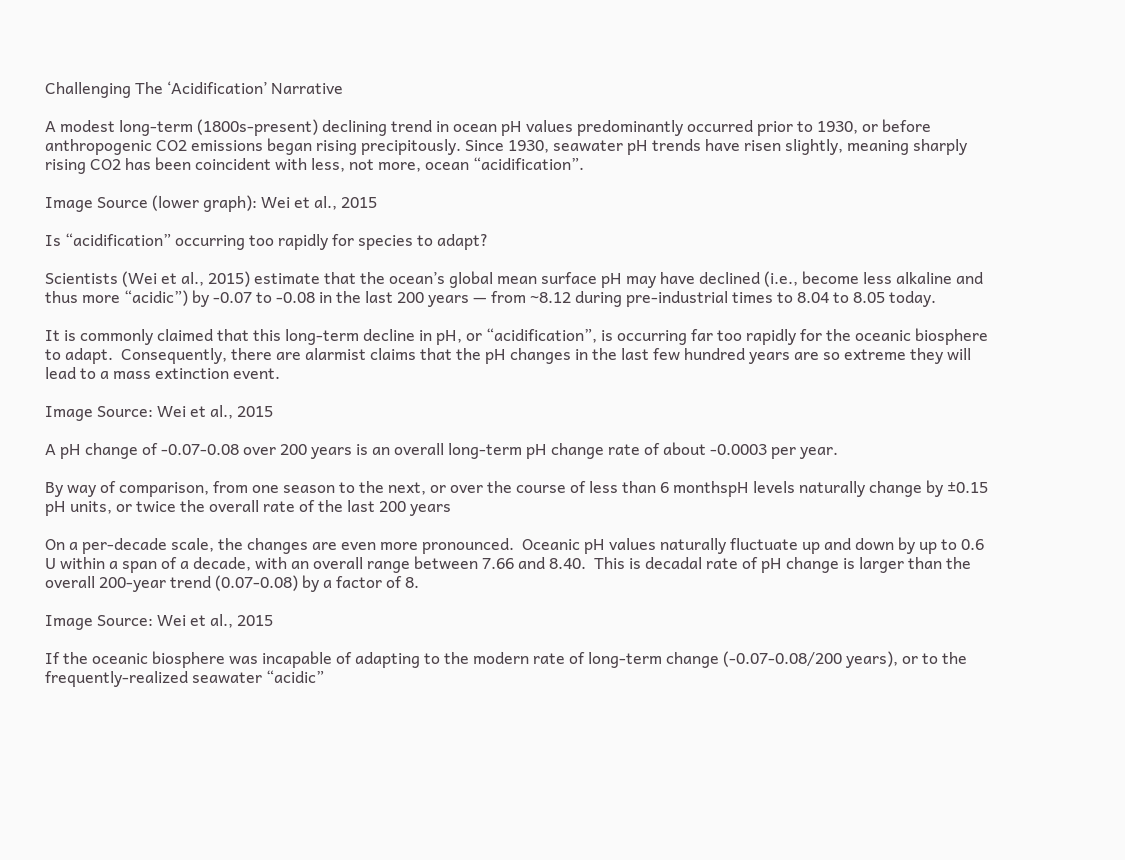Challenging The ‘Acidification’ Narrative

A modest long-term (1800s-present) declining trend in ocean pH values predominantly occurred prior to 1930, or before anthropogenic CO2 emissions began rising precipitously. Since 1930, seawater pH trends have risen slightly, meaning sharply rising CO2 has been coincident with less, not more, ocean “acidification”.

Image Source (lower graph): Wei et al., 2015

Is “acidification” occurring too rapidly for species to adapt?

Scientists (Wei et al., 2015) estimate that the ocean’s global mean surface pH may have declined (i.e., become less alkaline and thus more “acidic”) by -0.07 to -0.08 in the last 200 years — from ~8.12 during pre-industrial times to 8.04 to 8.05 today.

It is commonly claimed that this long-term decline in pH, or “acidification”, is occurring far too rapidly for the oceanic biosphere to adapt.  Consequently, there are alarmist claims that the pH changes in the last few hundred years are so extreme they will lead to a mass extinction event.

Image Source: Wei et al., 2015

A pH change of -0.07-0.08 over 200 years is an overall long-term pH change rate of about -0.0003 per year.

By way of comparison, from one season to the next, or over the course of less than 6 monthspH levels naturally change by ±0.15 pH units, or twice the overall rate of the last 200 years

On a per-decade scale, the changes are even more pronounced.  Oceanic pH values naturally fluctuate up and down by up to 0.6 U within a span of a decade, with an overall range between 7.66 and 8.40.  This is decadal rate of pH change is larger than the overall 200-year trend (0.07-0.08) by a factor of 8.

Image Source: Wei et al., 2015

If the oceanic biosphere was incapable of adapting to the modern rate of long-term change (-0.07-0.08/200 years), or to the frequently-realized seawater “acidic”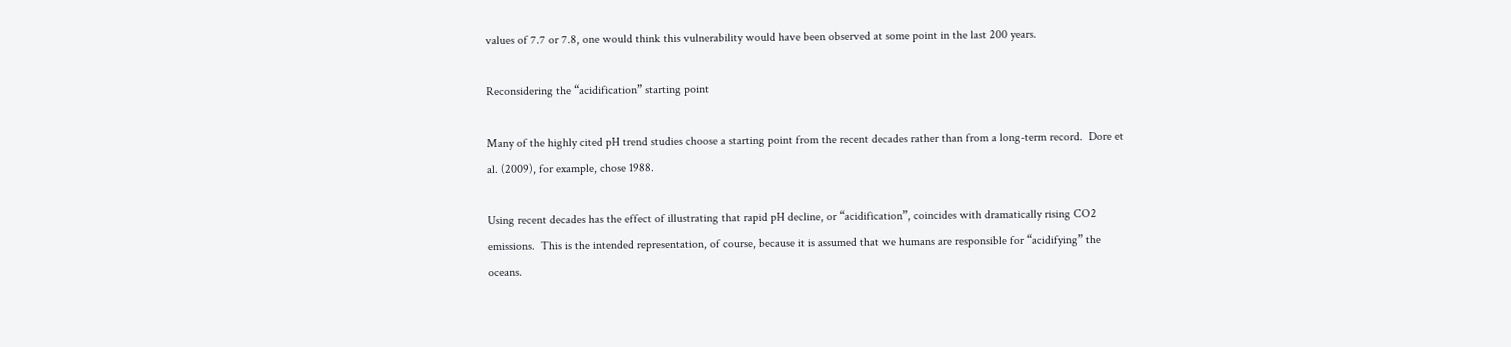values of 7.7 or 7.8, one would think this vulnerability would have been observed at some point in the last 200 years.

Reconsidering the “acidification” starting point

Many of the highly cited pH trend studies choose a starting point from the recent decades rather than from a long-term record.  Dore et al. (2009), for example, chose 1988.

Using recent decades has the effect of illustrating that rapid pH decline, or “acidification”, coincides with dramatically rising CO2 emissions.  This is the intended representation, of course, because it is assumed that we humans are responsible for “acidifying” the oceans.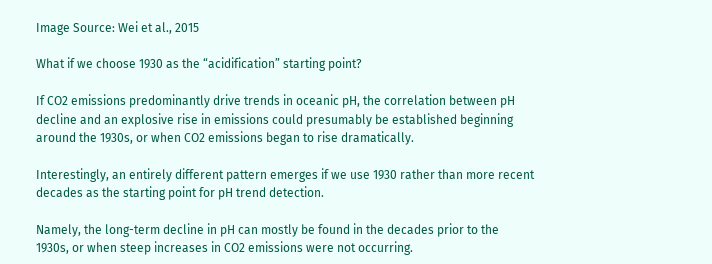Image Source: Wei et al., 2015

What if we choose 1930 as the “acidification” starting point?

If CO2 emissions predominantly drive trends in oceanic pH, the correlation between pH decline and an explosive rise in emissions could presumably be established beginning around the 1930s, or when CO2 emissions began to rise dramatically.

Interestingly, an entirely different pattern emerges if we use 1930 rather than more recent decades as the starting point for pH trend detection.

Namely, the long-term decline in pH can mostly be found in the decades prior to the 1930s, or when steep increases in CO2 emissions were not occurring.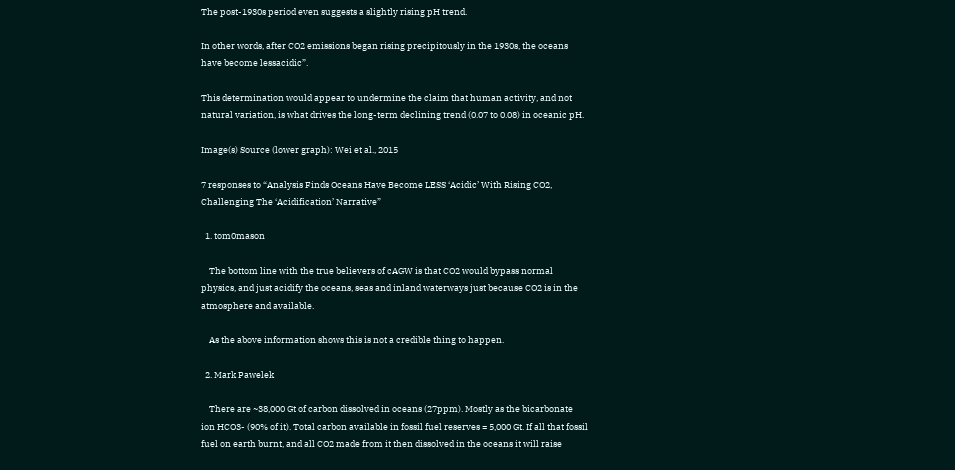The post-1930s period even suggests a slightly rising pH trend.

In other words, after CO2 emissions began rising precipitously in the 1930s, the oceans have become lessacidic”.

This determination would appear to undermine the claim that human activity, and not natural variation, is what drives the long-term declining trend (0.07 to 0.08) in oceanic pH.

Image(s) Source (lower graph): Wei et al., 2015

7 responses to “Analysis Finds Oceans Have Become LESS ‘Acidic’ With Rising CO2, Challenging The ‘Acidification’ Narrative”

  1. tom0mason

    The bottom line with the true believers of cAGW is that CO2 would bypass normal physics, and just acidify the oceans, seas and inland waterways just because CO2 is in the atmosphere and available.

    As the above information shows this is not a credible thing to happen.

  2. Mark Pawelek

    There are ~38,000 Gt of carbon dissolved in oceans (27ppm). Mostly as the bicarbonate ion HCO3- (90% of it). Total carbon available in fossil fuel reserves = 5,000 Gt. If all that fossil fuel on earth burnt, and all CO2 made from it then dissolved in the oceans it will raise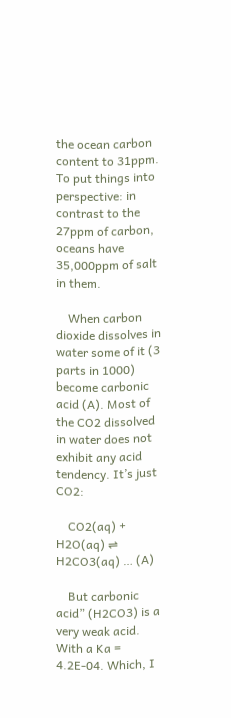the ocean carbon content to 31ppm. To put things into perspective: in contrast to the 27ppm of carbon, oceans have 35,000ppm of salt in them.

    When carbon dioxide dissolves in water some of it (3 parts in 1000) become carbonic acid (A). Most of the CO2 dissolved in water does not exhibit any acid tendency. It’s just CO2:

    CO2(aq) + H2O(aq) ⇌ H2CO3(aq) … (A)

    But carbonic acid” (H2CO3) is a very weak acid. With a Ka = 4.2E-04. Which, I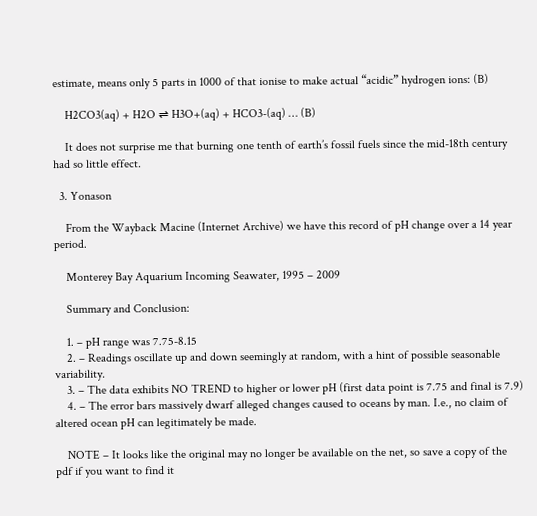estimate, means only 5 parts in 1000 of that ionise to make actual “acidic” hydrogen ions: (B)

    H2CO3(aq) + H2O ⇌ H3O+(aq) + HCO3-(aq) … (B)

    It does not surprise me that burning one tenth of earth’s fossil fuels since the mid-18th century had so little effect.

  3. Yonason

    From the Wayback Macine (Internet Archive) we have this record of pH change over a 14 year period.

    Monterey Bay Aquarium Incoming Seawater, 1995 – 2009

    Summary and Conclusion:

    1. – pH range was 7.75-8.15
    2. – Readings oscillate up and down seemingly at random, with a hint of possible seasonable variability.
    3. – The data exhibits NO TREND to higher or lower pH (first data point is 7.75 and final is 7.9)
    4. – The error bars massively dwarf alleged changes caused to oceans by man. I.e., no claim of altered ocean pH can legitimately be made.

    NOTE – It looks like the original may no longer be available on the net, so save a copy of the pdf if you want to find it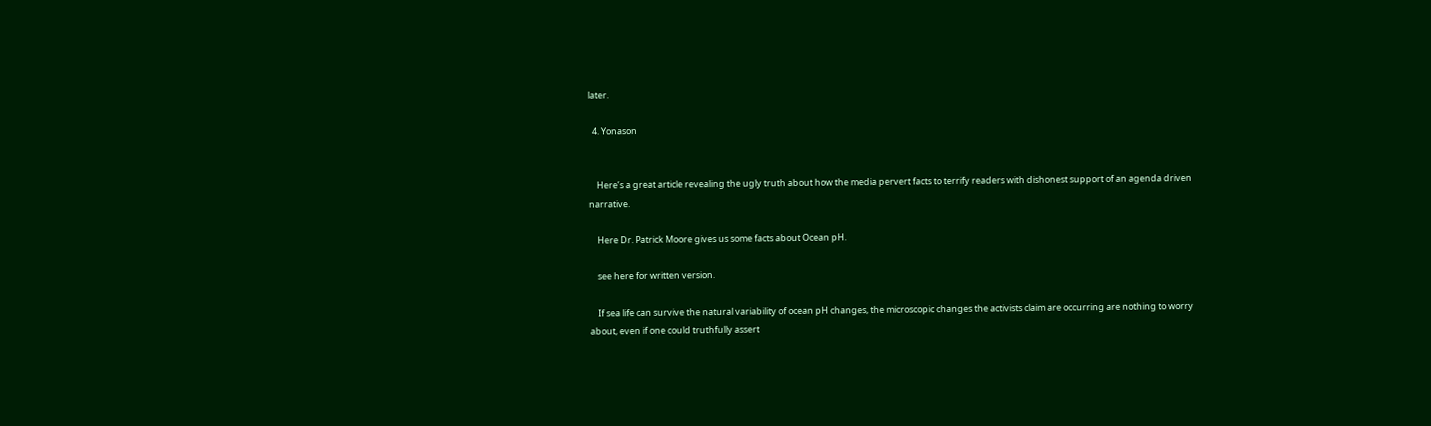later.

  4. Yonason


    Here’s a great article revealing the ugly truth about how the media pervert facts to terrify readers with dishonest support of an agenda driven narrative.

    Here Dr. Patrick Moore gives us some facts about Ocean pH.

    see here for written version.

    If sea life can survive the natural variability of ocean pH changes, the microscopic changes the activists claim are occurring are nothing to worry about, even if one could truthfully assert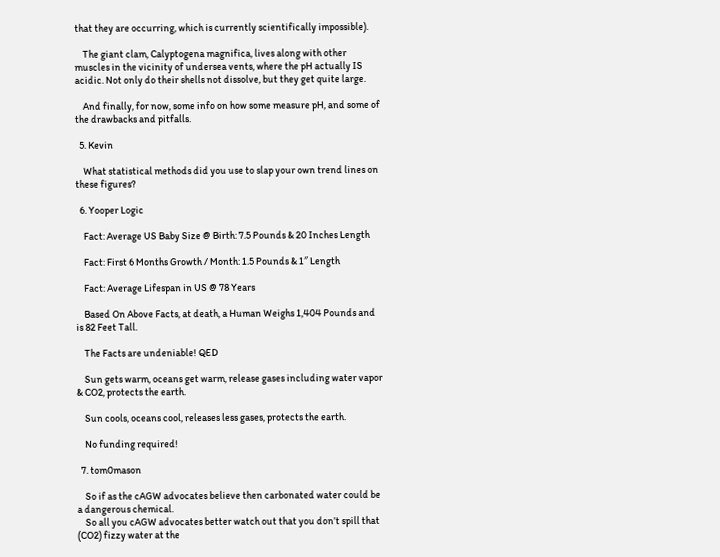that they are occurring, which is currently scientifically impossible).

    The giant clam, Calyptogena magnifica, lives along with other muscles in the vicinity of undersea vents, where the pH actually IS acidic. Not only do their shells not dissolve, but they get quite large.

    And finally, for now, some info on how some measure pH, and some of the drawbacks and pitfalls.

  5. Kevin

    What statistical methods did you use to slap your own trend lines on these figures?

  6. Yooper Logic

    Fact: Average US Baby Size @ Birth: 7.5 Pounds & 20 Inches Length

    Fact: First 6 Months Growth / Month: 1.5 Pounds & 1″ Length

    Fact: Average Lifespan in US @ 78 Years

    Based On Above Facts, at death, a Human Weighs 1,404 Pounds and is 82 Feet Tall.

    The Facts are undeniable! QED

    Sun gets warm, oceans get warm, release gases including water vapor & CO2, protects the earth.

    Sun cools, oceans cool, releases less gases, protects the earth.

    No funding required!

  7. tom0mason

    So if as the cAGW advocates believe then carbonated water could be a dangerous chemical.
    So all you cAGW advocates better watch out that you don’t spill that (CO2) fizzy water at the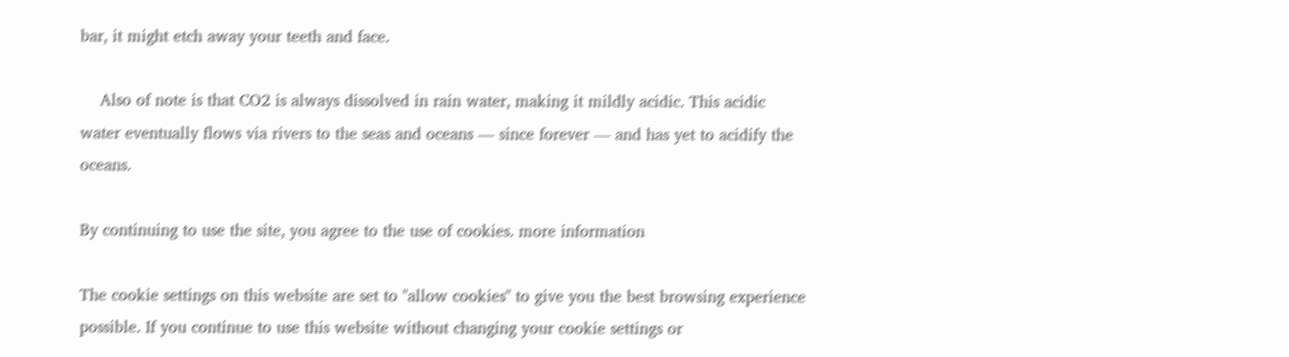bar, it might etch away your teeth and face.

    Also of note is that CO2 is always dissolved in rain water, making it mildly acidic. This acidic water eventually flows via rivers to the seas and oceans — since forever — and has yet to acidify the oceans.

By continuing to use the site, you agree to the use of cookies. more information

The cookie settings on this website are set to "allow cookies" to give you the best browsing experience possible. If you continue to use this website without changing your cookie settings or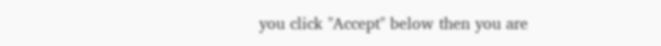you click "Accept" below then you are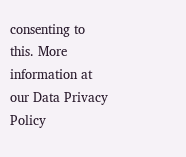consenting to this. More information at our Data Privacy Policy